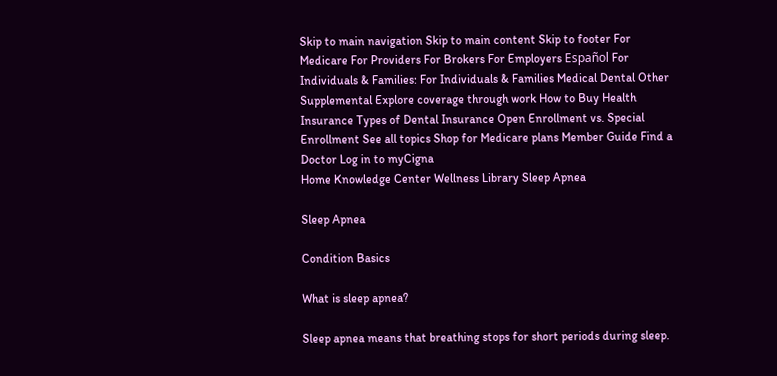Skip to main navigation Skip to main content Skip to footer For Medicare For Providers For Brokers For Employers Español For Individuals & Families: For Individuals & Families Medical Dental Other Supplemental Explore coverage through work How to Buy Health Insurance Types of Dental Insurance Open Enrollment vs. Special Enrollment See all topics Shop for Medicare plans Member Guide Find a Doctor Log in to myCigna
Home Knowledge Center Wellness Library Sleep Apnea

Sleep Apnea

Condition Basics

What is sleep apnea?

Sleep apnea means that breathing stops for short periods during sleep.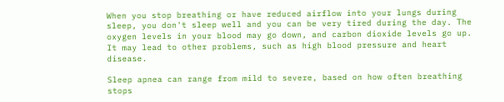When you stop breathing or have reduced airflow into your lungs during sleep, you don't sleep well and you can be very tired during the day. The oxygen levels in your blood may go down, and carbon dioxide levels go up. It may lead to other problems, such as high blood pressure and heart disease.

Sleep apnea can range from mild to severe, based on how often breathing stops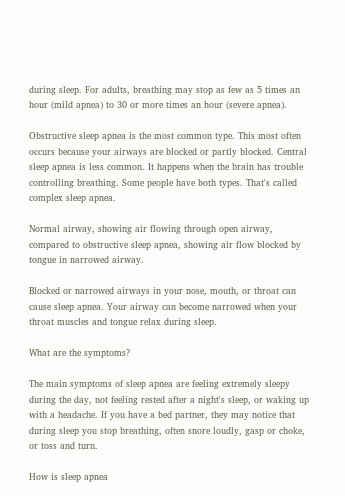during sleep. For adults, breathing may stop as few as 5 times an hour (mild apnea) to 30 or more times an hour (severe apnea).

Obstructive sleep apnea is the most common type. This most often occurs because your airways are blocked or partly blocked. Central sleep apnea is less common. It happens when the brain has trouble controlling breathing. Some people have both types. That's called complex sleep apnea.

Normal airway, showing air flowing through open airway, compared to obstructive sleep apnea, showing air flow blocked by tongue in narrowed airway.

Blocked or narrowed airways in your nose, mouth, or throat can cause sleep apnea. Your airway can become narrowed when your throat muscles and tongue relax during sleep.

What are the symptoms?

The main symptoms of sleep apnea are feeling extremely sleepy during the day, not feeling rested after a night's sleep, or waking up with a headache. If you have a bed partner, they may notice that during sleep you stop breathing, often snore loudly, gasp or choke, or toss and turn.

How is sleep apnea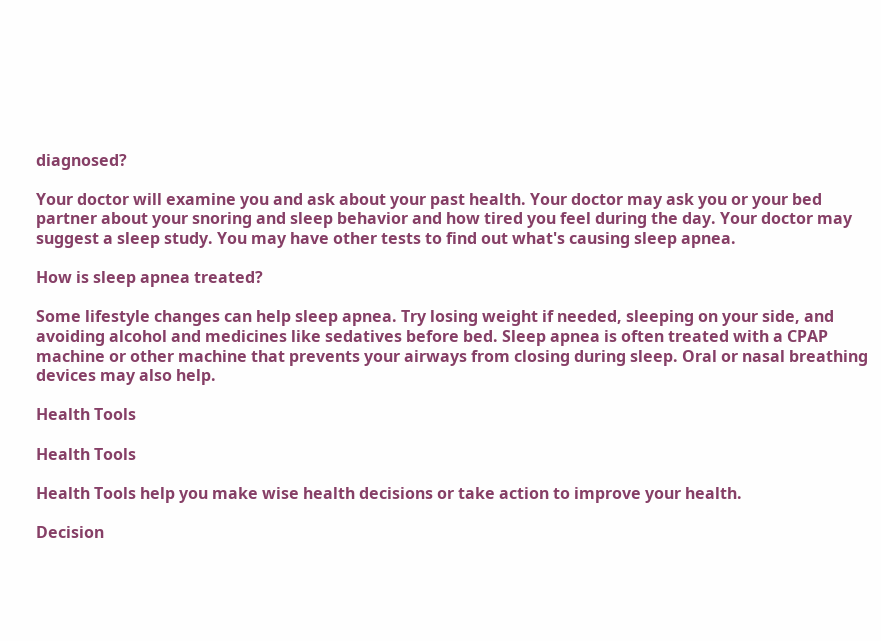diagnosed?

Your doctor will examine you and ask about your past health. Your doctor may ask you or your bed partner about your snoring and sleep behavior and how tired you feel during the day. Your doctor may suggest a sleep study. You may have other tests to find out what's causing sleep apnea.

How is sleep apnea treated?

Some lifestyle changes can help sleep apnea. Try losing weight if needed, sleeping on your side, and avoiding alcohol and medicines like sedatives before bed. Sleep apnea is often treated with a CPAP machine or other machine that prevents your airways from closing during sleep. Oral or nasal breathing devices may also help.

Health Tools

Health Tools

Health Tools help you make wise health decisions or take action to improve your health.

Decision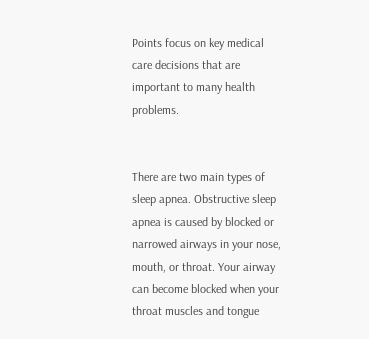Points focus on key medical care decisions that are important to many health problems.


There are two main types of sleep apnea. Obstructive sleep apnea is caused by blocked or narrowed airways in your nose, mouth, or throat. Your airway can become blocked when your throat muscles and tongue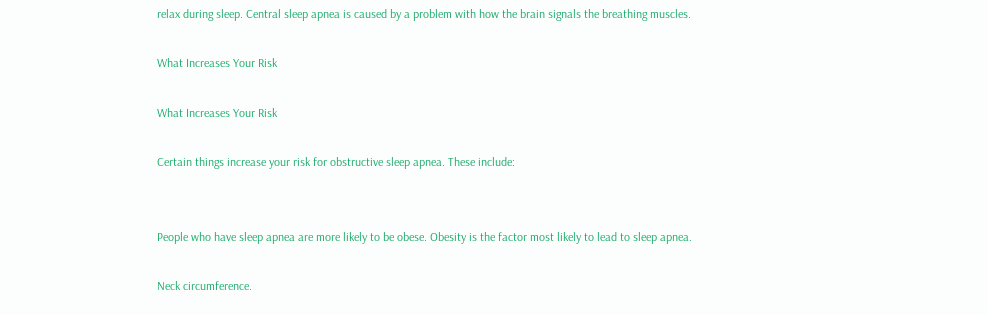relax during sleep. Central sleep apnea is caused by a problem with how the brain signals the breathing muscles.

What Increases Your Risk

What Increases Your Risk

Certain things increase your risk for obstructive sleep apnea. These include:


People who have sleep apnea are more likely to be obese. Obesity is the factor most likely to lead to sleep apnea.

Neck circumference.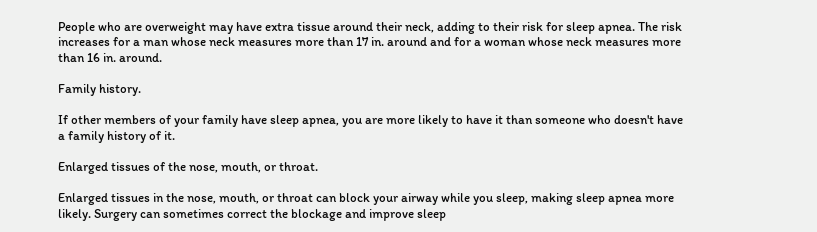People who are overweight may have extra tissue around their neck, adding to their risk for sleep apnea. The risk increases for a man whose neck measures more than 17 in. around and for a woman whose neck measures more than 16 in. around.

Family history.

If other members of your family have sleep apnea, you are more likely to have it than someone who doesn't have a family history of it.

Enlarged tissues of the nose, mouth, or throat.

Enlarged tissues in the nose, mouth, or throat can block your airway while you sleep, making sleep apnea more likely. Surgery can sometimes correct the blockage and improve sleep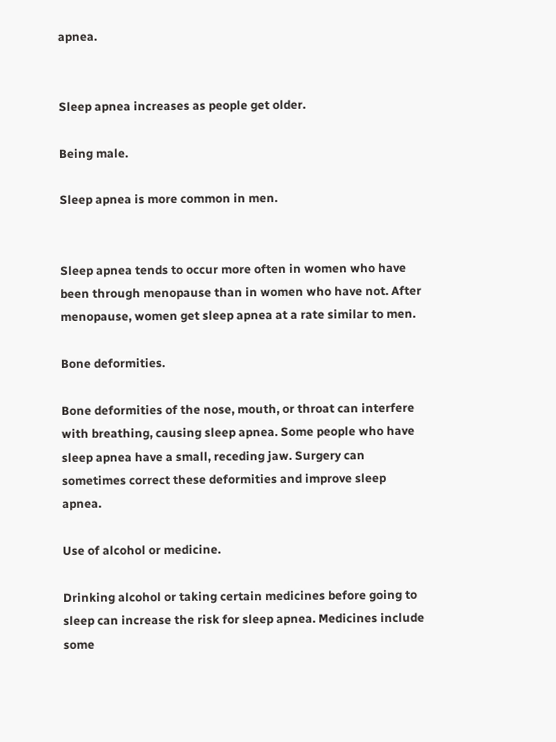apnea.


Sleep apnea increases as people get older.

Being male.

Sleep apnea is more common in men.


Sleep apnea tends to occur more often in women who have been through menopause than in women who have not. After menopause, women get sleep apnea at a rate similar to men.

Bone deformities.

Bone deformities of the nose, mouth, or throat can interfere with breathing, causing sleep apnea. Some people who have sleep apnea have a small, receding jaw. Surgery can sometimes correct these deformities and improve sleep apnea.

Use of alcohol or medicine.

Drinking alcohol or taking certain medicines before going to sleep can increase the risk for sleep apnea. Medicines include some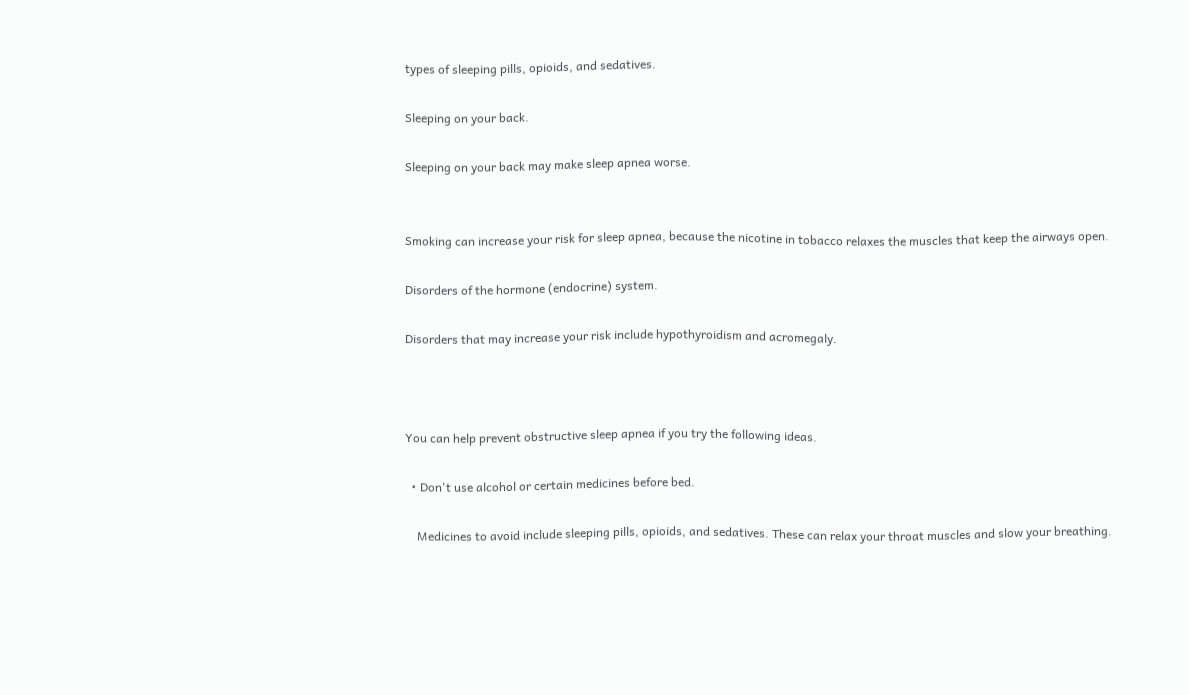types of sleeping pills, opioids, and sedatives.

Sleeping on your back.

Sleeping on your back may make sleep apnea worse.


Smoking can increase your risk for sleep apnea, because the nicotine in tobacco relaxes the muscles that keep the airways open.

Disorders of the hormone (endocrine) system.

Disorders that may increase your risk include hypothyroidism and acromegaly.



You can help prevent obstructive sleep apnea if you try the following ideas.

  • Don't use alcohol or certain medicines before bed.

    Medicines to avoid include sleeping pills, opioids, and sedatives. These can relax your throat muscles and slow your breathing.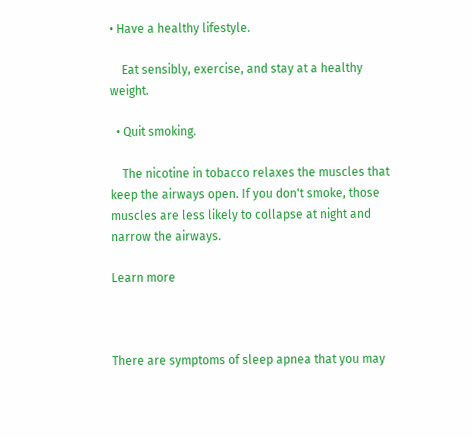• Have a healthy lifestyle.

    Eat sensibly, exercise, and stay at a healthy weight.

  • Quit smoking.

    The nicotine in tobacco relaxes the muscles that keep the airways open. If you don't smoke, those muscles are less likely to collapse at night and narrow the airways.

Learn more



There are symptoms of sleep apnea that you may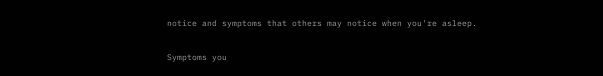notice and symptoms that others may notice when you're asleep.

Symptoms you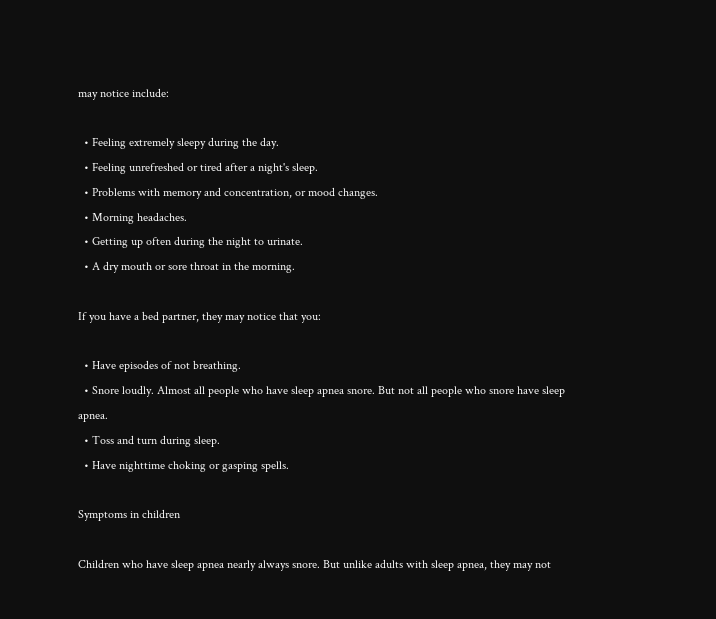may notice include:

  • Feeling extremely sleepy during the day.
  • Feeling unrefreshed or tired after a night's sleep.
  • Problems with memory and concentration, or mood changes.
  • Morning headaches.
  • Getting up often during the night to urinate.
  • A dry mouth or sore throat in the morning.

If you have a bed partner, they may notice that you:

  • Have episodes of not breathing.
  • Snore loudly. Almost all people who have sleep apnea snore. But not all people who snore have sleep apnea.
  • Toss and turn during sleep.
  • Have nighttime choking or gasping spells.

Symptoms in children

Children who have sleep apnea nearly always snore. But unlike adults with sleep apnea, they may not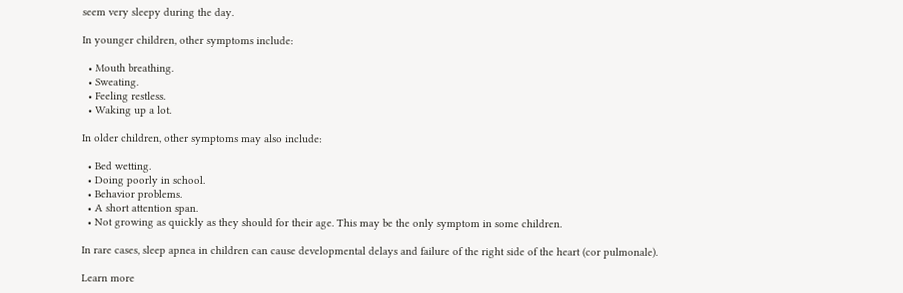seem very sleepy during the day.

In younger children, other symptoms include:

  • Mouth breathing.
  • Sweating.
  • Feeling restless.
  • Waking up a lot.

In older children, other symptoms may also include:

  • Bed wetting.
  • Doing poorly in school.
  • Behavior problems.
  • A short attention span.
  • Not growing as quickly as they should for their age. This may be the only symptom in some children.

In rare cases, sleep apnea in children can cause developmental delays and failure of the right side of the heart (cor pulmonale).

Learn more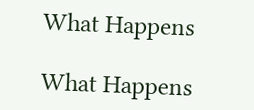What Happens

What Happens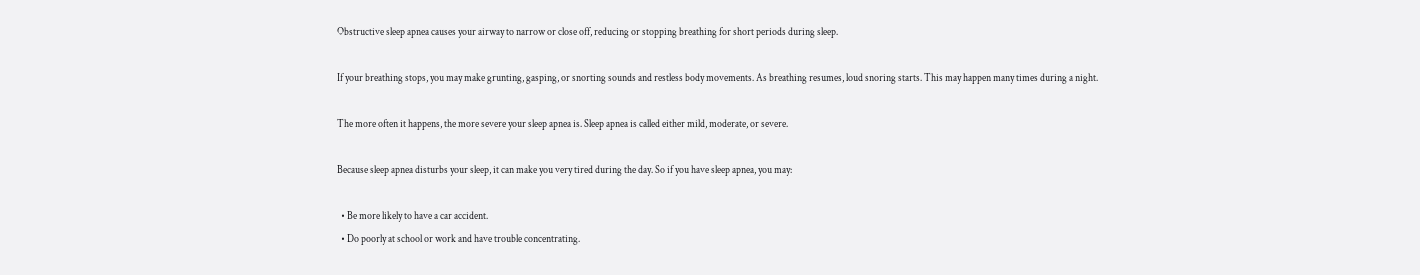Obstructive sleep apnea causes your airway to narrow or close off, reducing or stopping breathing for short periods during sleep.

If your breathing stops, you may make grunting, gasping, or snorting sounds and restless body movements. As breathing resumes, loud snoring starts. This may happen many times during a night.

The more often it happens, the more severe your sleep apnea is. Sleep apnea is called either mild, moderate, or severe.

Because sleep apnea disturbs your sleep, it can make you very tired during the day. So if you have sleep apnea, you may:

  • Be more likely to have a car accident.
  • Do poorly at school or work and have trouble concentrating.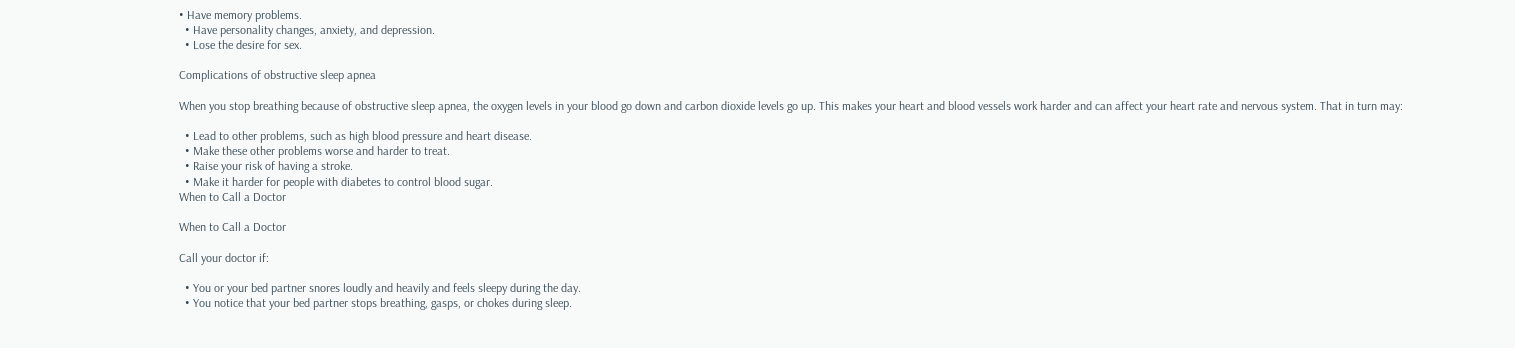• Have memory problems.
  • Have personality changes, anxiety, and depression.
  • Lose the desire for sex.

Complications of obstructive sleep apnea

When you stop breathing because of obstructive sleep apnea, the oxygen levels in your blood go down and carbon dioxide levels go up. This makes your heart and blood vessels work harder and can affect your heart rate and nervous system. That in turn may:

  • Lead to other problems, such as high blood pressure and heart disease.
  • Make these other problems worse and harder to treat.
  • Raise your risk of having a stroke.
  • Make it harder for people with diabetes to control blood sugar.
When to Call a Doctor

When to Call a Doctor

Call your doctor if:

  • You or your bed partner snores loudly and heavily and feels sleepy during the day.
  • You notice that your bed partner stops breathing, gasps, or chokes during sleep.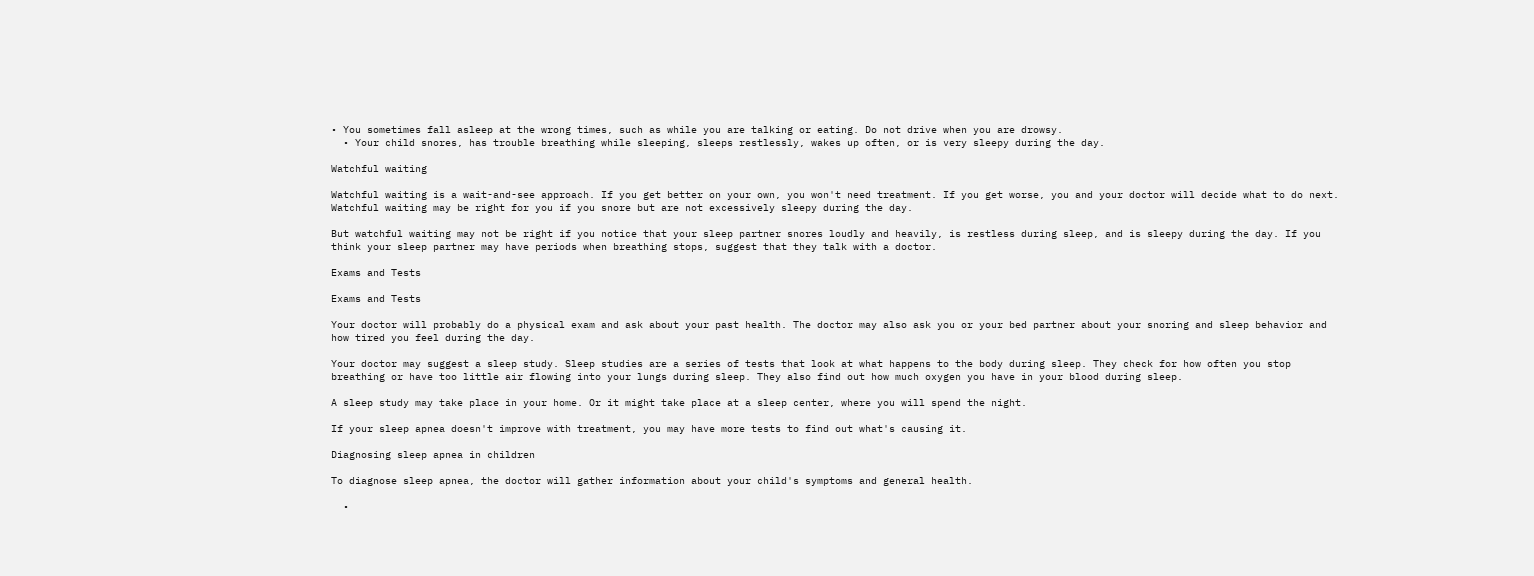• You sometimes fall asleep at the wrong times, such as while you are talking or eating. Do not drive when you are drowsy.
  • Your child snores, has trouble breathing while sleeping, sleeps restlessly, wakes up often, or is very sleepy during the day.

Watchful waiting

Watchful waiting is a wait-and-see approach. If you get better on your own, you won't need treatment. If you get worse, you and your doctor will decide what to do next. Watchful waiting may be right for you if you snore but are not excessively sleepy during the day.

But watchful waiting may not be right if you notice that your sleep partner snores loudly and heavily, is restless during sleep, and is sleepy during the day. If you think your sleep partner may have periods when breathing stops, suggest that they talk with a doctor.

Exams and Tests

Exams and Tests

Your doctor will probably do a physical exam and ask about your past health. The doctor may also ask you or your bed partner about your snoring and sleep behavior and how tired you feel during the day.

Your doctor may suggest a sleep study. Sleep studies are a series of tests that look at what happens to the body during sleep. They check for how often you stop breathing or have too little air flowing into your lungs during sleep. They also find out how much oxygen you have in your blood during sleep.

A sleep study may take place in your home. Or it might take place at a sleep center, where you will spend the night.

If your sleep apnea doesn't improve with treatment, you may have more tests to find out what's causing it.

Diagnosing sleep apnea in children

To diagnose sleep apnea, the doctor will gather information about your child's symptoms and general health.

  •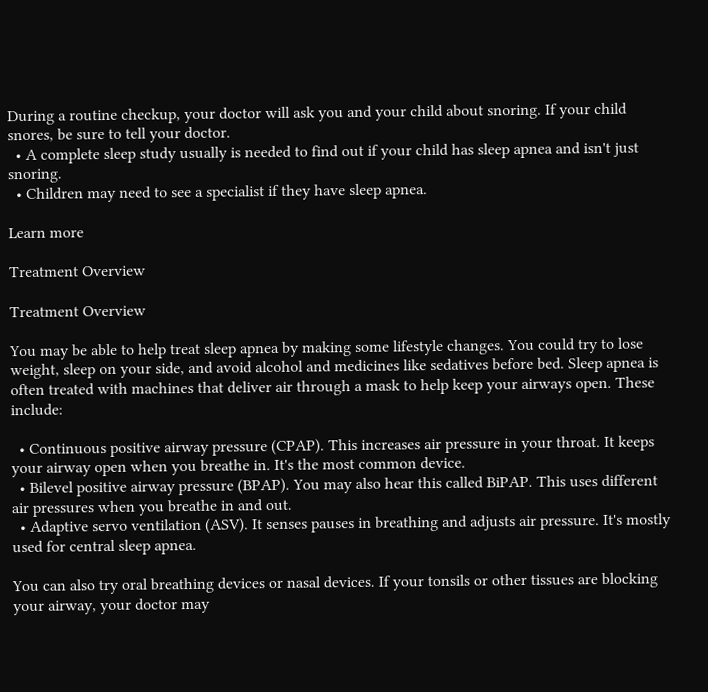During a routine checkup, your doctor will ask you and your child about snoring. If your child snores, be sure to tell your doctor.
  • A complete sleep study usually is needed to find out if your child has sleep apnea and isn't just snoring.
  • Children may need to see a specialist if they have sleep apnea.

Learn more

Treatment Overview

Treatment Overview

You may be able to help treat sleep apnea by making some lifestyle changes. You could try to lose weight, sleep on your side, and avoid alcohol and medicines like sedatives before bed. Sleep apnea is often treated with machines that deliver air through a mask to help keep your airways open. These include:

  • Continuous positive airway pressure (CPAP). This increases air pressure in your throat. It keeps your airway open when you breathe in. It's the most common device.
  • Bilevel positive airway pressure (BPAP). You may also hear this called BiPAP. This uses different air pressures when you breathe in and out.
  • Adaptive servo ventilation (ASV). It senses pauses in breathing and adjusts air pressure. It's mostly used for central sleep apnea.

You can also try oral breathing devices or nasal devices. If your tonsils or other tissues are blocking your airway, your doctor may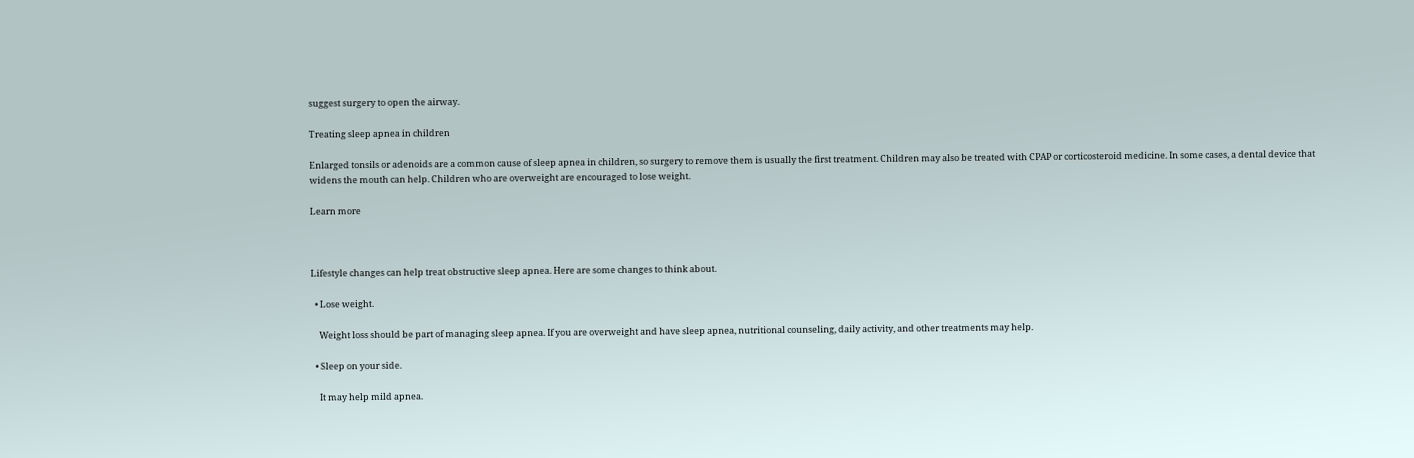suggest surgery to open the airway.

Treating sleep apnea in children

Enlarged tonsils or adenoids are a common cause of sleep apnea in children, so surgery to remove them is usually the first treatment. Children may also be treated with CPAP or corticosteroid medicine. In some cases, a dental device that widens the mouth can help. Children who are overweight are encouraged to lose weight.

Learn more



Lifestyle changes can help treat obstructive sleep apnea. Here are some changes to think about.

  • Lose weight.

    Weight loss should be part of managing sleep apnea. If you are overweight and have sleep apnea, nutritional counseling, daily activity, and other treatments may help.

  • Sleep on your side.

    It may help mild apnea.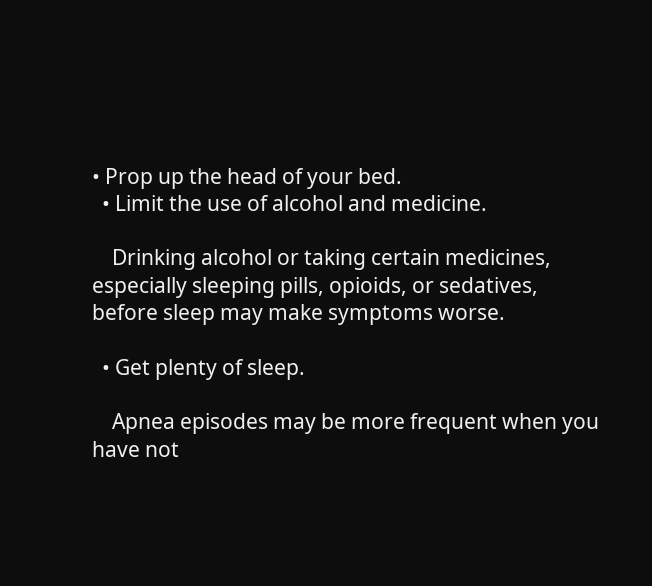• Prop up the head of your bed.
  • Limit the use of alcohol and medicine.

    Drinking alcohol or taking certain medicines, especially sleeping pills, opioids, or sedatives, before sleep may make symptoms worse.

  • Get plenty of sleep.

    Apnea episodes may be more frequent when you have not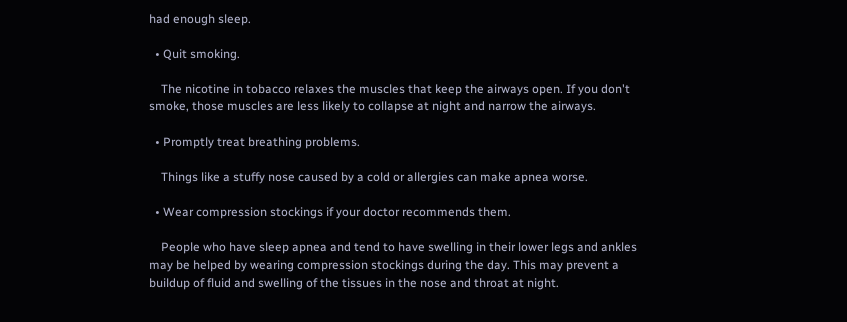had enough sleep.

  • Quit smoking.

    The nicotine in tobacco relaxes the muscles that keep the airways open. If you don't smoke, those muscles are less likely to collapse at night and narrow the airways.

  • Promptly treat breathing problems.

    Things like a stuffy nose caused by a cold or allergies can make apnea worse.

  • Wear compression stockings if your doctor recommends them.

    People who have sleep apnea and tend to have swelling in their lower legs and ankles may be helped by wearing compression stockings during the day. This may prevent a buildup of fluid and swelling of the tissues in the nose and throat at night.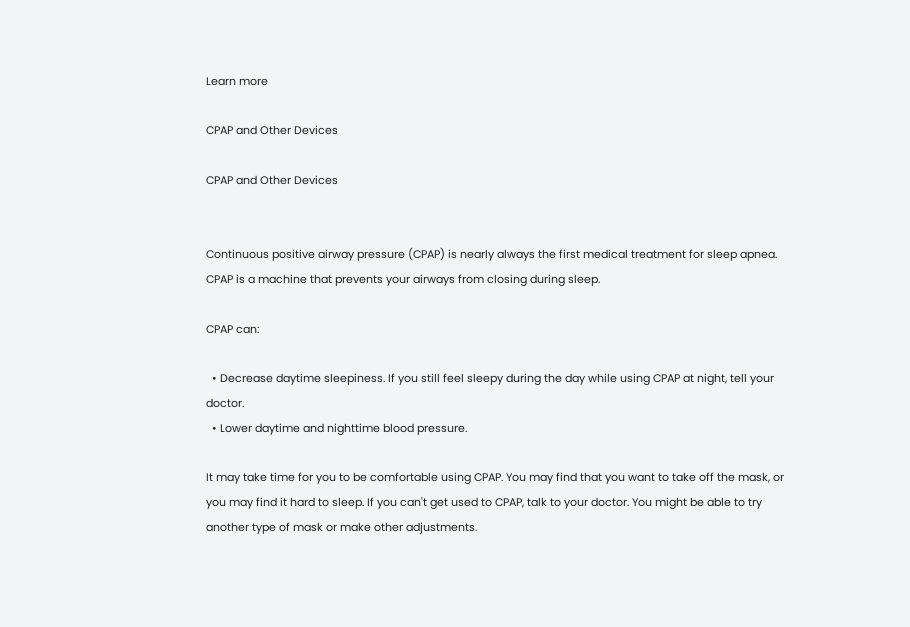Learn more

CPAP and Other Devices

CPAP and Other Devices


Continuous positive airway pressure (CPAP) is nearly always the first medical treatment for sleep apnea. CPAP is a machine that prevents your airways from closing during sleep.

CPAP can:

  • Decrease daytime sleepiness. If you still feel sleepy during the day while using CPAP at night, tell your doctor.
  • Lower daytime and nighttime blood pressure.

It may take time for you to be comfortable using CPAP. You may find that you want to take off the mask, or you may find it hard to sleep. If you can't get used to CPAP, talk to your doctor. You might be able to try another type of mask or make other adjustments.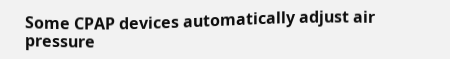Some CPAP devices automatically adjust air pressure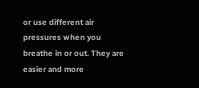or use different air pressures when you breathe in or out. They are easier and more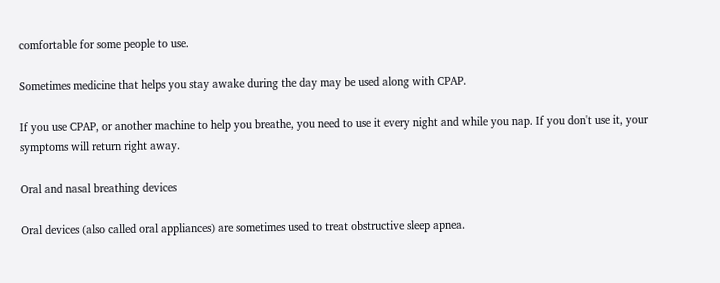comfortable for some people to use.

Sometimes medicine that helps you stay awake during the day may be used along with CPAP.

If you use CPAP, or another machine to help you breathe, you need to use it every night and while you nap. If you don't use it, your symptoms will return right away.

Oral and nasal breathing devices

Oral devices (also called oral appliances) are sometimes used to treat obstructive sleep apnea.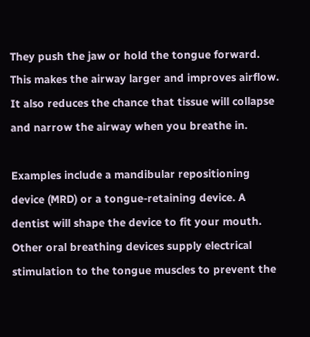They push the jaw or hold the tongue forward. This makes the airway larger and improves airflow. It also reduces the chance that tissue will collapse and narrow the airway when you breathe in.

Examples include a mandibular repositioning device (MRD) or a tongue-retaining device. A dentist will shape the device to fit your mouth. Other oral breathing devices supply electrical stimulation to the tongue muscles to prevent the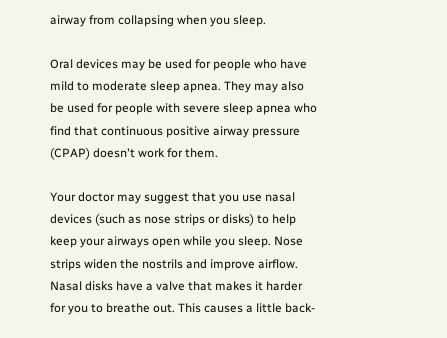airway from collapsing when you sleep.

Oral devices may be used for people who have mild to moderate sleep apnea. They may also be used for people with severe sleep apnea who find that continuous positive airway pressure (CPAP) doesn't work for them.

Your doctor may suggest that you use nasal devices (such as nose strips or disks) to help keep your airways open while you sleep. Nose strips widen the nostrils and improve airflow. Nasal disks have a valve that makes it harder for you to breathe out. This causes a little back-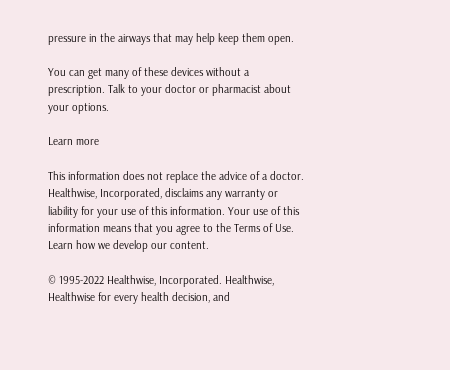pressure in the airways that may help keep them open.

You can get many of these devices without a prescription. Talk to your doctor or pharmacist about your options.

Learn more

This information does not replace the advice of a doctor. Healthwise, Incorporated, disclaims any warranty or liability for your use of this information. Your use of this information means that you agree to the Terms of Use. Learn how we develop our content.

© 1995-2022 Healthwise, Incorporated. Healthwise, Healthwise for every health decision, and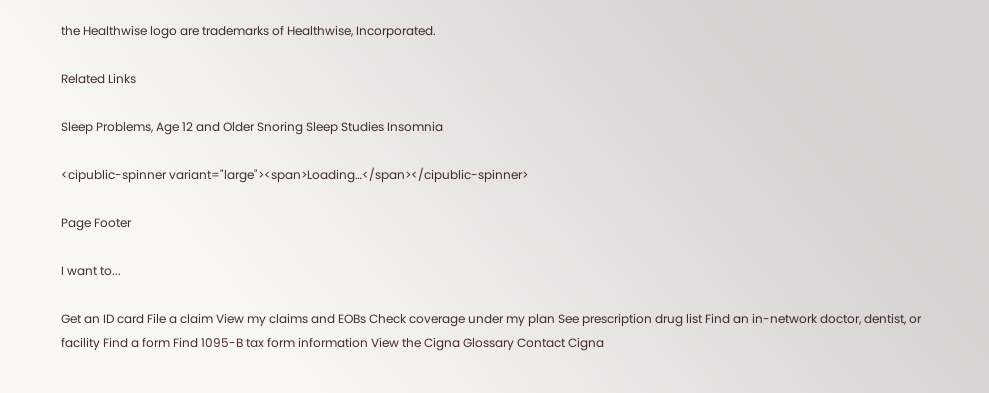the Healthwise logo are trademarks of Healthwise, Incorporated.

Related Links

Sleep Problems, Age 12 and Older Snoring Sleep Studies Insomnia

<cipublic-spinner variant="large"><span>Loading…</span></cipublic-spinner>

Page Footer

I want to...

Get an ID card File a claim View my claims and EOBs Check coverage under my plan See prescription drug list Find an in-network doctor, dentist, or facility Find a form Find 1095-B tax form information View the Cigna Glossary Contact Cigna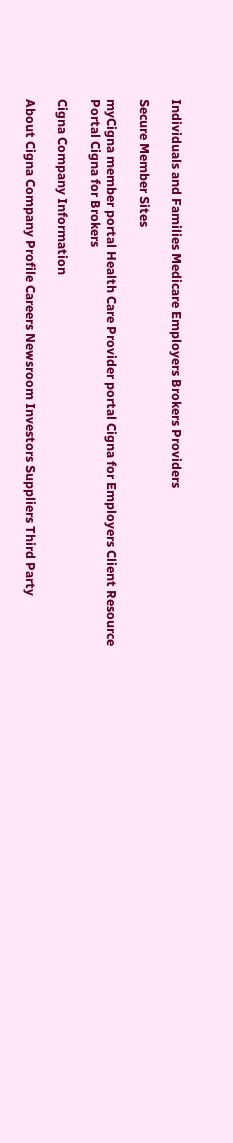Individuals and Families Medicare Employers Brokers Providers

Secure Member Sites

myCigna member portal Health Care Provider portal Cigna for Employers Client Resource Portal Cigna for Brokers

Cigna Company Information

About Cigna Company Profile Careers Newsroom Investors Suppliers Third Party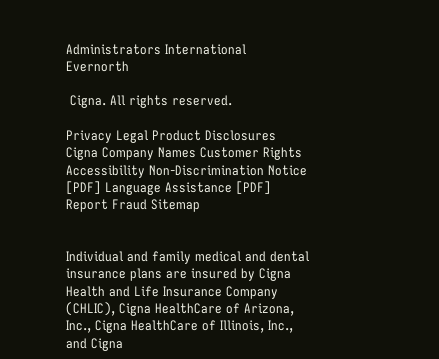Administrators International Evernorth

 Cigna. All rights reserved.

Privacy Legal Product Disclosures Cigna Company Names Customer Rights Accessibility Non-Discrimination Notice [PDF] Language Assistance [PDF] Report Fraud Sitemap


Individual and family medical and dental insurance plans are insured by Cigna Health and Life Insurance Company (CHLIC), Cigna HealthCare of Arizona, Inc., Cigna HealthCare of Illinois, Inc., and Cigna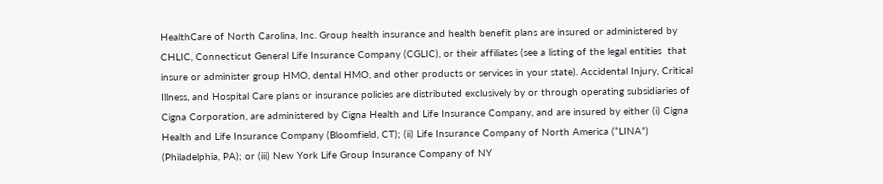HealthCare of North Carolina, Inc. Group health insurance and health benefit plans are insured or administered by CHLIC, Connecticut General Life Insurance Company (CGLIC), or their affiliates (see a listing of the legal entities  that insure or administer group HMO, dental HMO, and other products or services in your state). Accidental Injury, Critical Illness, and Hospital Care plans or insurance policies are distributed exclusively by or through operating subsidiaries of Cigna Corporation, are administered by Cigna Health and Life Insurance Company, and are insured by either (i) Cigna Health and Life Insurance Company (Bloomfield, CT); (ii) Life Insurance Company of North America (“LINA”) (Philadelphia, PA); or (iii) New York Life Group Insurance Company of NY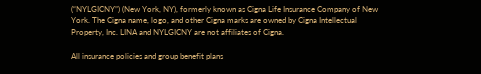(“NYLGICNY”) (New York, NY), formerly known as Cigna Life Insurance Company of New York. The Cigna name, logo, and other Cigna marks are owned by Cigna Intellectual Property, Inc. LINA and NYLGICNY are not affiliates of Cigna.

All insurance policies and group benefit plans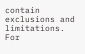contain exclusions and limitations. For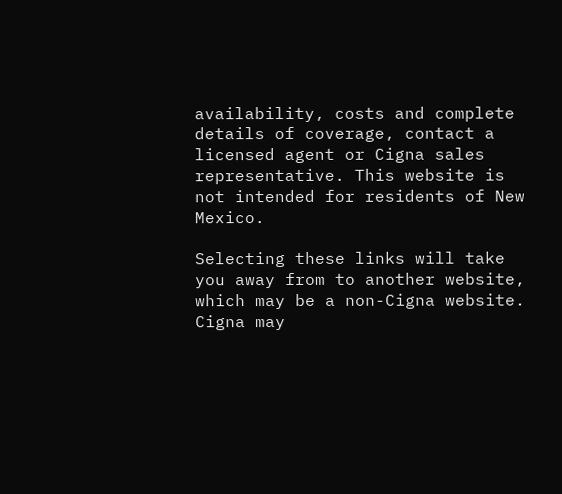availability, costs and complete details of coverage, contact a licensed agent or Cigna sales representative. This website is not intended for residents of New Mexico.

Selecting these links will take you away from to another website, which may be a non-Cigna website. Cigna may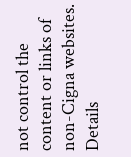not control the content or links of non-Cigna websites. Details